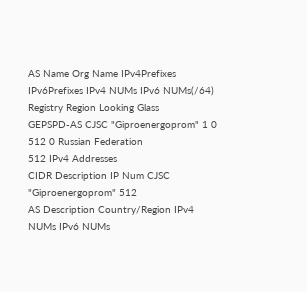AS Name Org Name IPv4Prefixes IPv6Prefixes IPv4 NUMs IPv6 NUMs(/64) Registry Region Looking Glass
GEPSPD-AS CJSC "Giproenergoprom" 1 0 512 0 Russian Federation
512 IPv4 Addresses
CIDR Description IP Num CJSC "Giproenergoprom" 512
AS Description Country/Region IPv4 NUMs IPv6 NUMs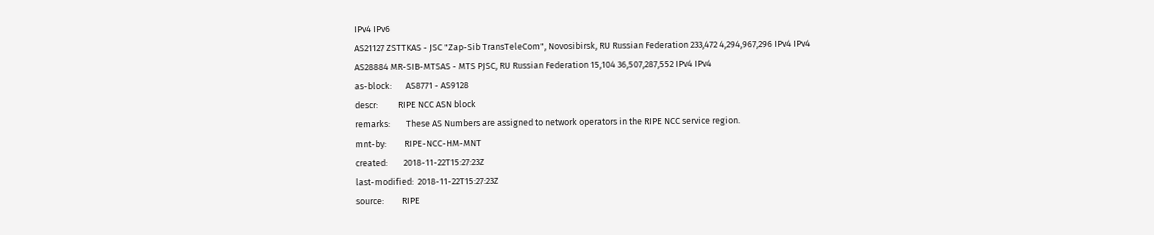IPv4 IPv6
AS21127 ZSTTKAS - JSC "Zap-Sib TransTeleCom", Novosibirsk, RU Russian Federation 233,472 4,294,967,296 IPv4 IPv4
AS28884 MR-SIB-MTSAS - MTS PJSC, RU Russian Federation 15,104 36,507,287,552 IPv4 IPv4
as-block:       AS8771 - AS9128
descr:          RIPE NCC ASN block
remarks:        These AS Numbers are assigned to network operators in the RIPE NCC service region.
mnt-by:         RIPE-NCC-HM-MNT
created:        2018-11-22T15:27:23Z
last-modified:  2018-11-22T15:27:23Z
source:         RIPE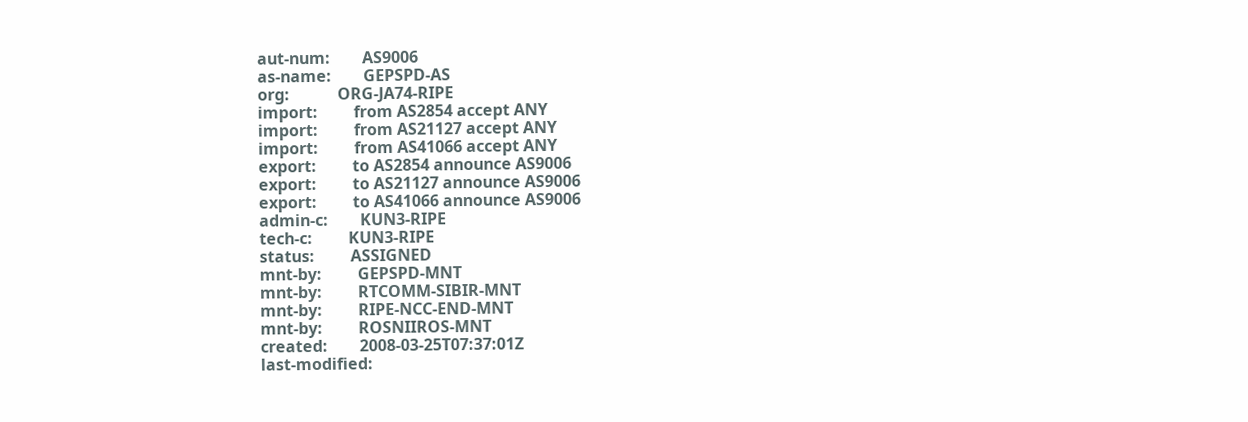aut-num:        AS9006
as-name:        GEPSPD-AS
org:            ORG-JA74-RIPE
import:         from AS2854 accept ANY
import:         from AS21127 accept ANY
import:         from AS41066 accept ANY
export:         to AS2854 announce AS9006
export:         to AS21127 announce AS9006
export:         to AS41066 announce AS9006
admin-c:        KUN3-RIPE
tech-c:         KUN3-RIPE
status:         ASSIGNED
mnt-by:         GEPSPD-MNT
mnt-by:         RTCOMM-SIBIR-MNT
mnt-by:         RIPE-NCC-END-MNT
mnt-by:         ROSNIIROS-MNT
created:        2008-03-25T07:37:01Z
last-modified: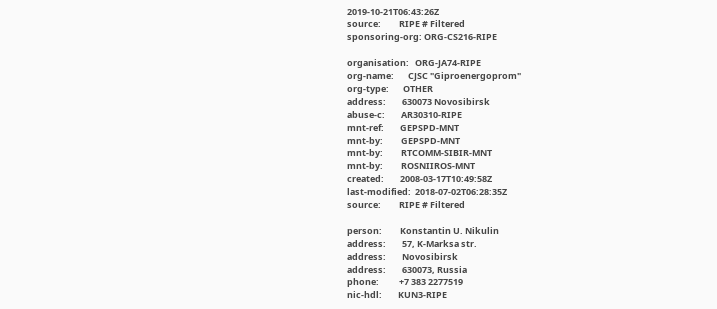2019-10-21T06:43:26Z
source:         RIPE # Filtered
sponsoring-org: ORG-CS216-RIPE

organisation:   ORG-JA74-RIPE
org-name:       CJSC "Giproenergoprom"
org-type:       OTHER
address:        630073 Novosibirsk
abuse-c:        AR30310-RIPE
mnt-ref:        GEPSPD-MNT
mnt-by:         GEPSPD-MNT
mnt-by:         RTCOMM-SIBIR-MNT
mnt-by:         ROSNIIROS-MNT
created:        2008-03-17T10:49:58Z
last-modified:  2018-07-02T06:28:35Z
source:         RIPE # Filtered

person:         Konstantin U. Nikulin
address:        57, K-Marksa str.
address:        Novosibirsk
address:        630073, Russia
phone:          +7 383 2277519
nic-hdl:        KUN3-RIPE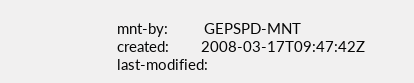mnt-by:         GEPSPD-MNT
created:        2008-03-17T09:47:42Z
last-modified: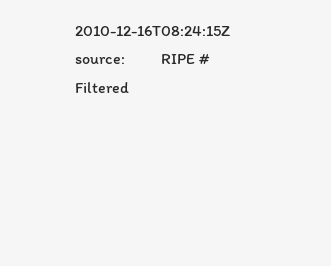2010-12-16T08:24:15Z
source:         RIPE # Filtered